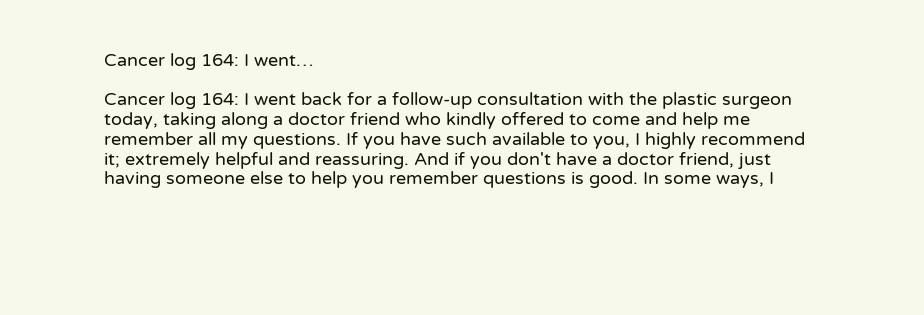Cancer log 164: I went…

Cancer log 164: I went back for a follow-up consultation with the plastic surgeon today, taking along a doctor friend who kindly offered to come and help me remember all my questions. If you have such available to you, I highly recommend it; extremely helpful and reassuring. And if you don't have a doctor friend, just having someone else to help you remember questions is good. In some ways, I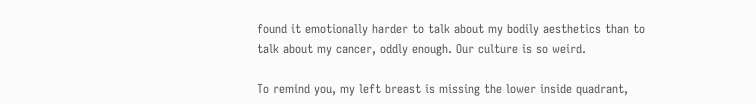found it emotionally harder to talk about my bodily aesthetics than to talk about my cancer, oddly enough. Our culture is so weird.

To remind you, my left breast is missing the lower inside quadrant,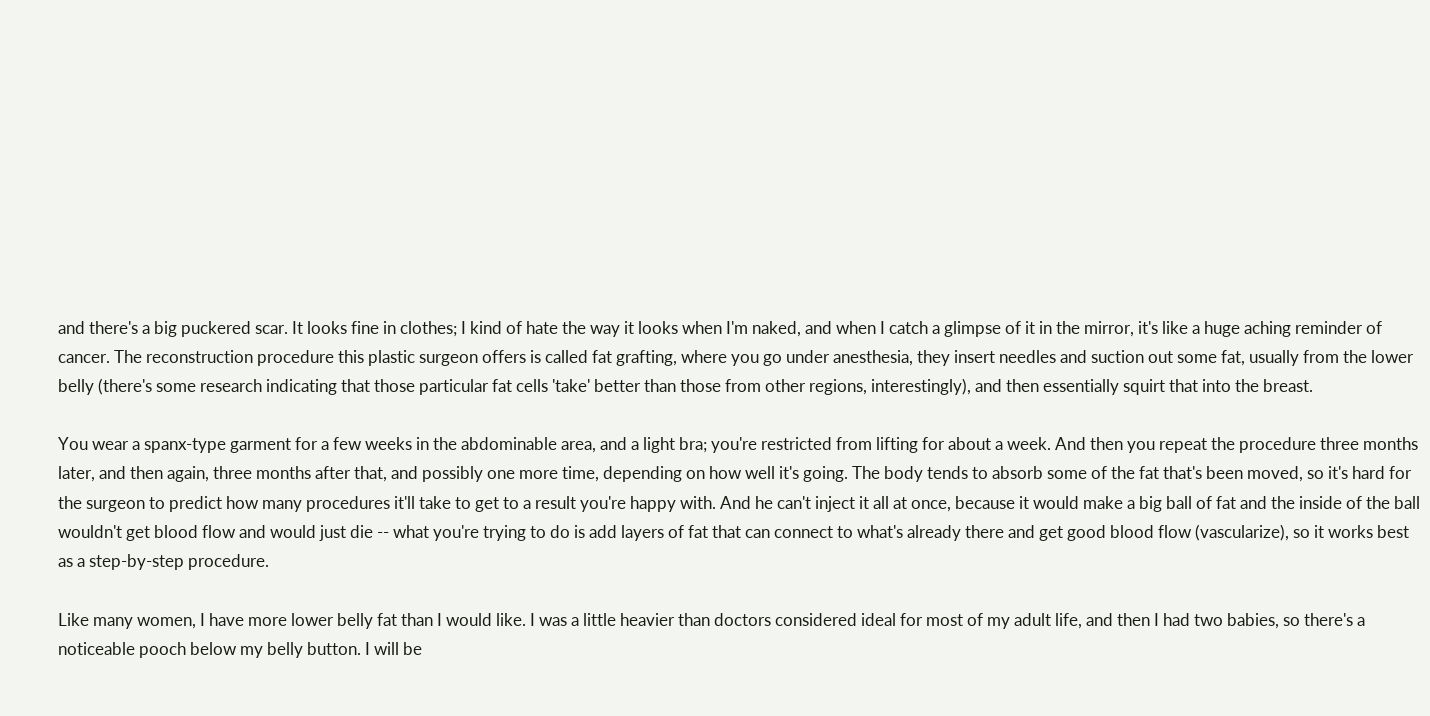and there's a big puckered scar. It looks fine in clothes; I kind of hate the way it looks when I'm naked, and when I catch a glimpse of it in the mirror, it's like a huge aching reminder of cancer. The reconstruction procedure this plastic surgeon offers is called fat grafting, where you go under anesthesia, they insert needles and suction out some fat, usually from the lower belly (there's some research indicating that those particular fat cells 'take' better than those from other regions, interestingly), and then essentially squirt that into the breast.

You wear a spanx-type garment for a few weeks in the abdominable area, and a light bra; you're restricted from lifting for about a week. And then you repeat the procedure three months later, and then again, three months after that, and possibly one more time, depending on how well it's going. The body tends to absorb some of the fat that's been moved, so it's hard for the surgeon to predict how many procedures it'll take to get to a result you're happy with. And he can't inject it all at once, because it would make a big ball of fat and the inside of the ball wouldn't get blood flow and would just die -- what you're trying to do is add layers of fat that can connect to what's already there and get good blood flow (vascularize), so it works best as a step-by-step procedure.

Like many women, I have more lower belly fat than I would like. I was a little heavier than doctors considered ideal for most of my adult life, and then I had two babies, so there's a noticeable pooch below my belly button. I will be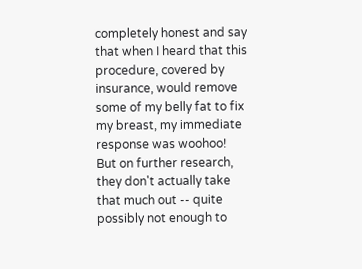completely honest and say that when I heard that this procedure, covered by insurance, would remove some of my belly fat to fix my breast, my immediate response was woohoo! But on further research, they don't actually take that much out -- quite possibly not enough to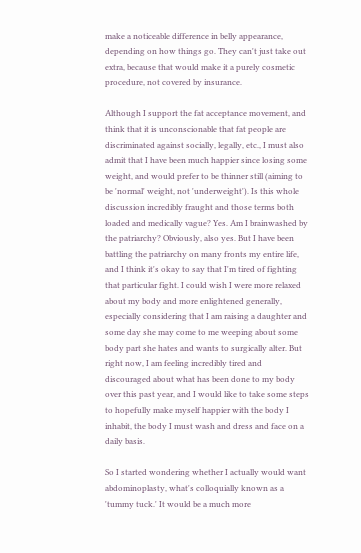make a noticeable difference in belly appearance, depending on how things go. They can't just take out extra, because that would make it a purely cosmetic procedure, not covered by insurance.

Although I support the fat acceptance movement, and think that it is unconscionable that fat people are discriminated against socially, legally, etc., I must also admit that I have been much happier since losing some weight, and would prefer to be thinner still (aiming to be 'normal' weight, not 'underweight'). Is this whole discussion incredibly fraught and those terms both loaded and medically vague? Yes. Am I brainwashed by the patriarchy? Obviously, also yes. But I have been battling the patriarchy on many fronts my entire life, and I think it's okay to say that I'm tired of fighting that particular fight. I could wish I were more relaxed about my body and more enlightened generally, especially considering that I am raising a daughter and some day she may come to me weeping about some body part she hates and wants to surgically alter. But right now, I am feeling incredibly tired and discouraged about what has been done to my body over this past year, and I would like to take some steps to hopefully make myself happier with the body I inhabit, the body I must wash and dress and face on a daily basis.

So I started wondering whether I actually would want abdominoplasty, what's colloquially known as a 'tummy tuck.' It would be a much more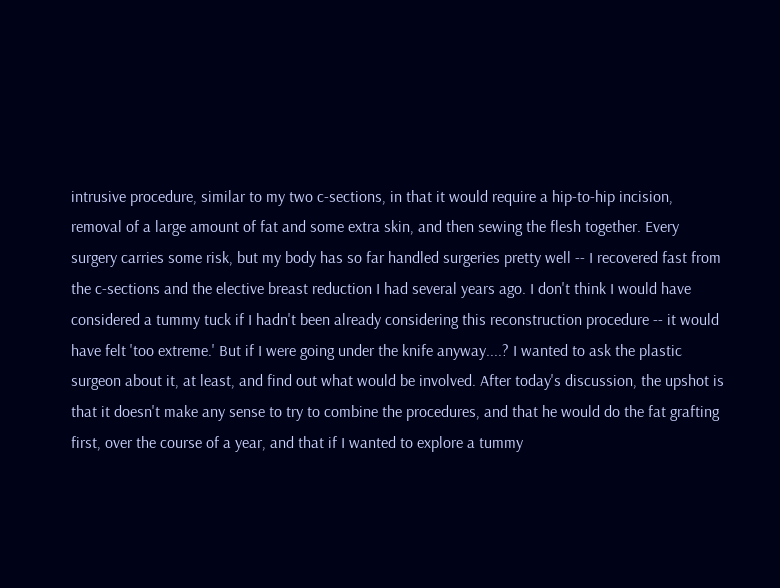intrusive procedure, similar to my two c-sections, in that it would require a hip-to-hip incision, removal of a large amount of fat and some extra skin, and then sewing the flesh together. Every surgery carries some risk, but my body has so far handled surgeries pretty well -- I recovered fast from the c-sections and the elective breast reduction I had several years ago. I don't think I would have considered a tummy tuck if I hadn't been already considering this reconstruction procedure -- it would have felt 'too extreme.' But if I were going under the knife anyway....? I wanted to ask the plastic surgeon about it, at least, and find out what would be involved. After today's discussion, the upshot is that it doesn't make any sense to try to combine the procedures, and that he would do the fat grafting first, over the course of a year, and that if I wanted to explore a tummy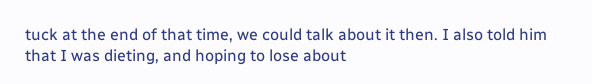tuck at the end of that time, we could talk about it then. I also told him that I was dieting, and hoping to lose about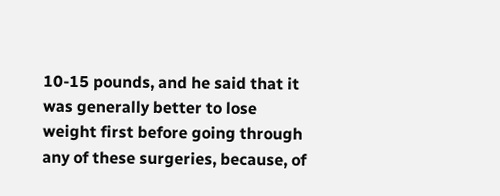10-15 pounds, and he said that it was generally better to lose weight first before going through any of these surgeries, because, of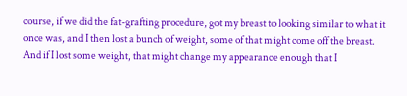course, if we did the fat-grafting procedure, got my breast to looking similar to what it once was, and I then lost a bunch of weight, some of that might come off the breast. And if I lost some weight, that might change my appearance enough that I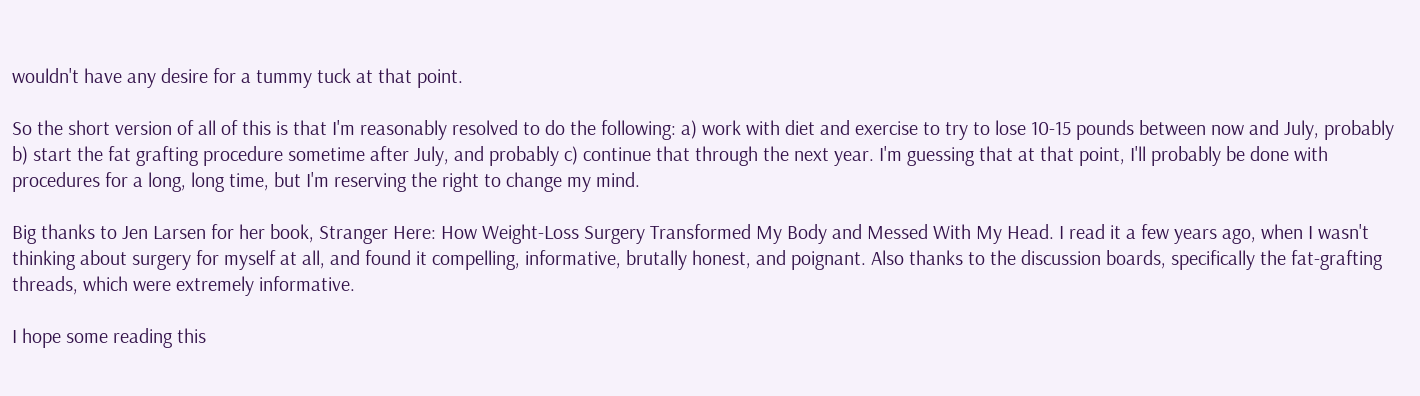wouldn't have any desire for a tummy tuck at that point.

So the short version of all of this is that I'm reasonably resolved to do the following: a) work with diet and exercise to try to lose 10-15 pounds between now and July, probably b) start the fat grafting procedure sometime after July, and probably c) continue that through the next year. I'm guessing that at that point, I'll probably be done with procedures for a long, long time, but I'm reserving the right to change my mind.

Big thanks to Jen Larsen for her book, Stranger Here: How Weight-Loss Surgery Transformed My Body and Messed With My Head. I read it a few years ago, when I wasn't thinking about surgery for myself at all, and found it compelling, informative, brutally honest, and poignant. Also thanks to the discussion boards, specifically the fat-grafting threads, which were extremely informative.

I hope some reading this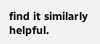find it similarly helpful.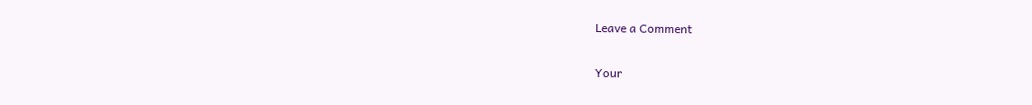Leave a Comment

Your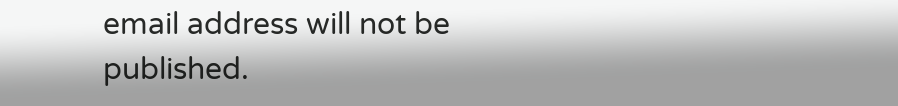email address will not be published.